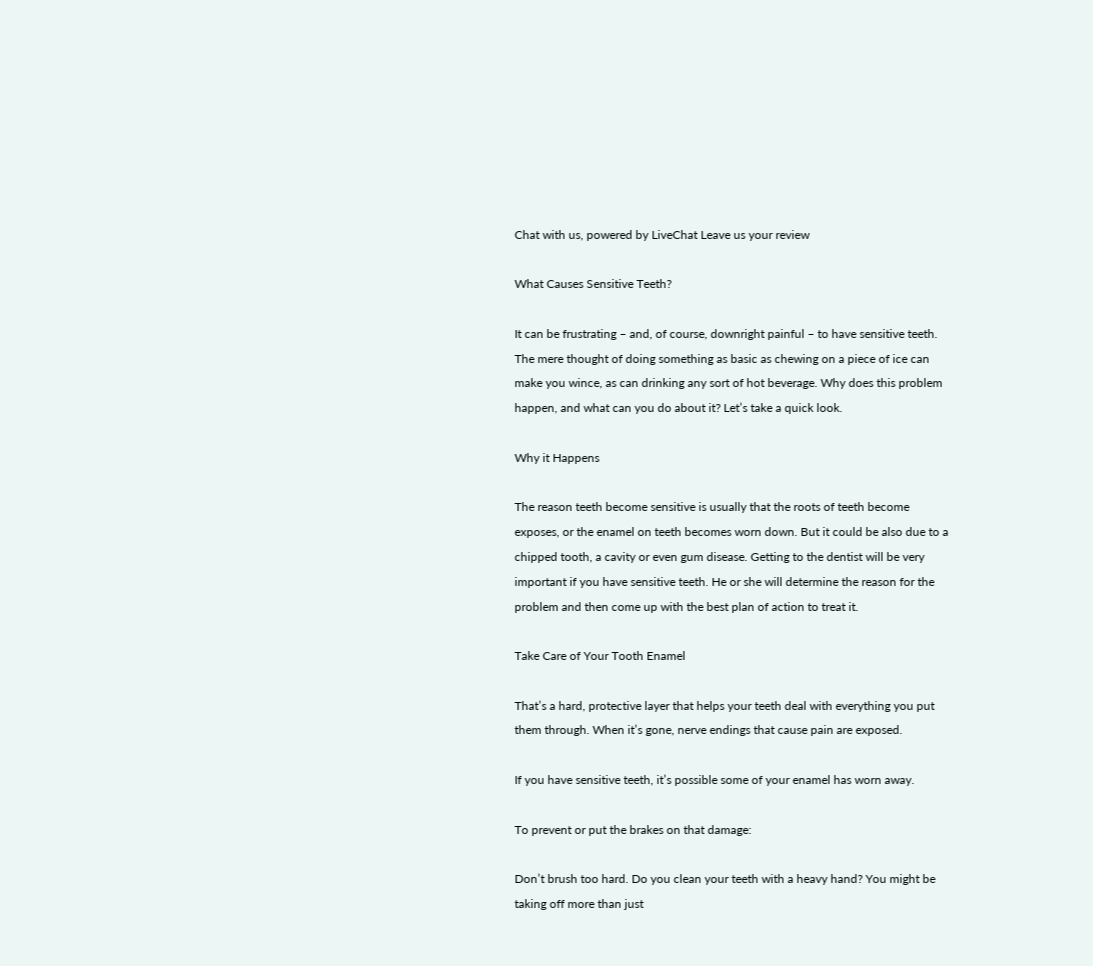Chat with us, powered by LiveChat Leave us your review

What Causes Sensitive Teeth?

It can be frustrating – and, of course, downright painful – to have sensitive teeth. The mere thought of doing something as basic as chewing on a piece of ice can make you wince, as can drinking any sort of hot beverage. Why does this problem happen, and what can you do about it? Let’s take a quick look.

Why it Happens

The reason teeth become sensitive is usually that the roots of teeth become exposes, or the enamel on teeth becomes worn down. But it could be also due to a chipped tooth, a cavity or even gum disease. Getting to the dentist will be very important if you have sensitive teeth. He or she will determine the reason for the problem and then come up with the best plan of action to treat it.

Take Care of Your Tooth Enamel

That’s a hard, protective layer that helps your teeth deal with everything you put them through. When it’s gone, nerve endings that cause pain are exposed.

If you have sensitive teeth, it’s possible some of your enamel has worn away.

To prevent or put the brakes on that damage:

Don’t brush too hard. Do you clean your teeth with a heavy hand? You might be taking off more than just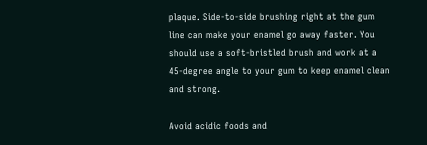plaque. Side-to-side brushing right at the gum line can make your enamel go away faster. You should use a soft-bristled brush and work at a 45-degree angle to your gum to keep enamel clean and strong.

Avoid acidic foods and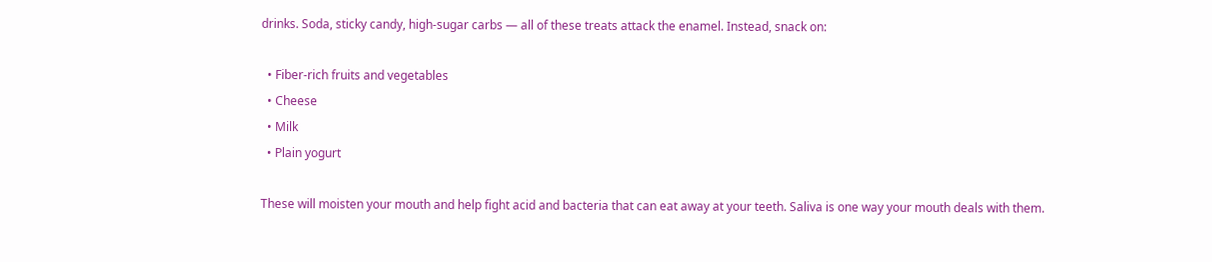drinks. Soda, sticky candy, high-sugar carbs — all of these treats attack the enamel. Instead, snack on:

  • Fiber-rich fruits and vegetables
  • Cheese
  • Milk
  • Plain yogurt

These will moisten your mouth and help fight acid and bacteria that can eat away at your teeth. Saliva is one way your mouth deals with them.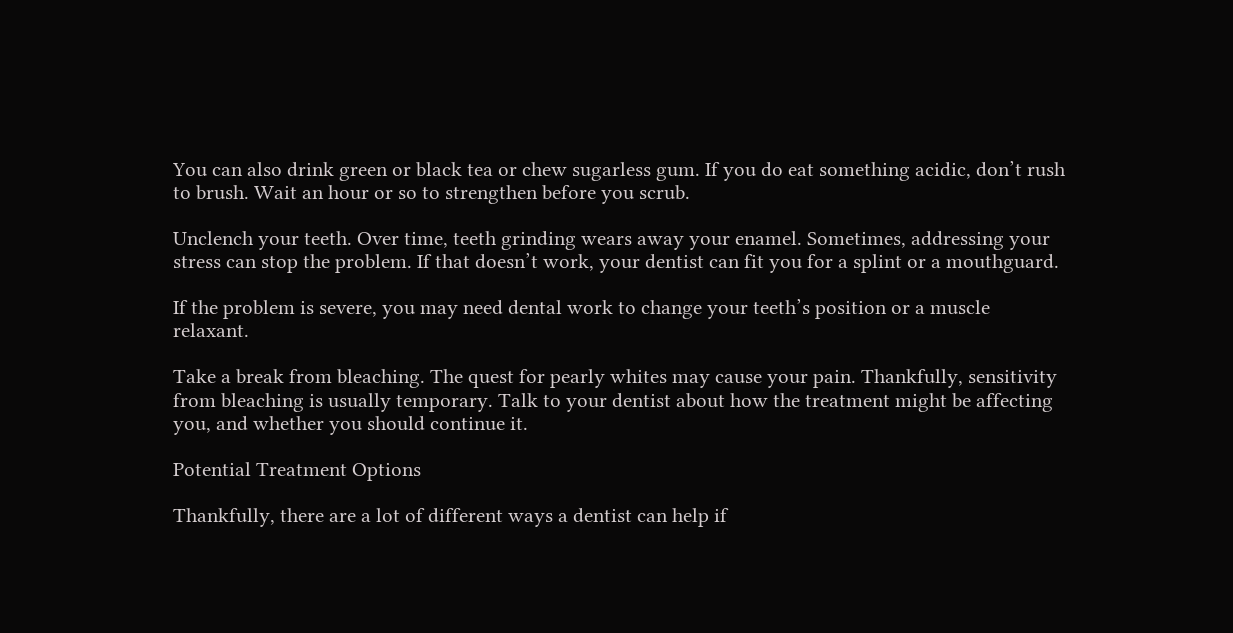You can also drink green or black tea or chew sugarless gum. If you do eat something acidic, don’t rush to brush. Wait an hour or so to strengthen before you scrub.

Unclench your teeth. Over time, teeth grinding wears away your enamel. Sometimes, addressing your stress can stop the problem. If that doesn’t work, your dentist can fit you for a splint or a mouthguard.

If the problem is severe, you may need dental work to change your teeth’s position or a muscle relaxant.

Take a break from bleaching. The quest for pearly whites may cause your pain. Thankfully, sensitivity from bleaching is usually temporary. Talk to your dentist about how the treatment might be affecting you, and whether you should continue it.

Potential Treatment Options

Thankfully, there are a lot of different ways a dentist can help if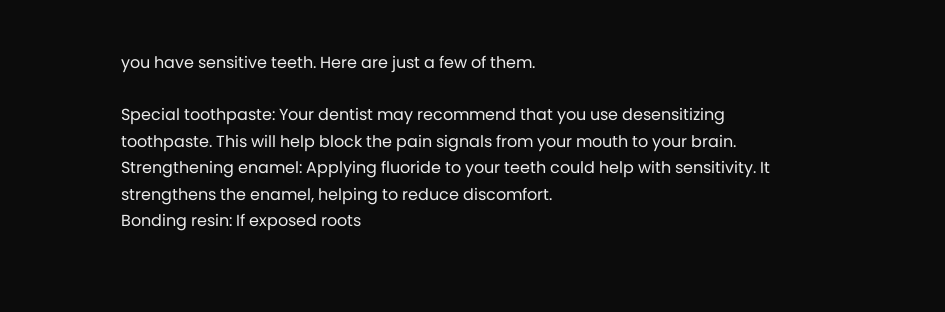you have sensitive teeth. Here are just a few of them.

Special toothpaste: Your dentist may recommend that you use desensitizing toothpaste. This will help block the pain signals from your mouth to your brain.
Strengthening enamel: Applying fluoride to your teeth could help with sensitivity. It strengthens the enamel, helping to reduce discomfort.
Bonding resin: If exposed roots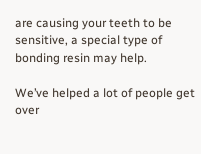are causing your teeth to be sensitive, a special type of bonding resin may help.

We’ve helped a lot of people get over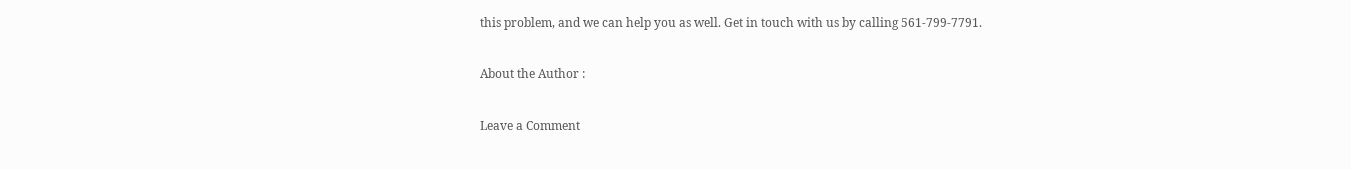this problem, and we can help you as well. Get in touch with us by calling 561-799-7791.

About the Author :

Leave a Comment